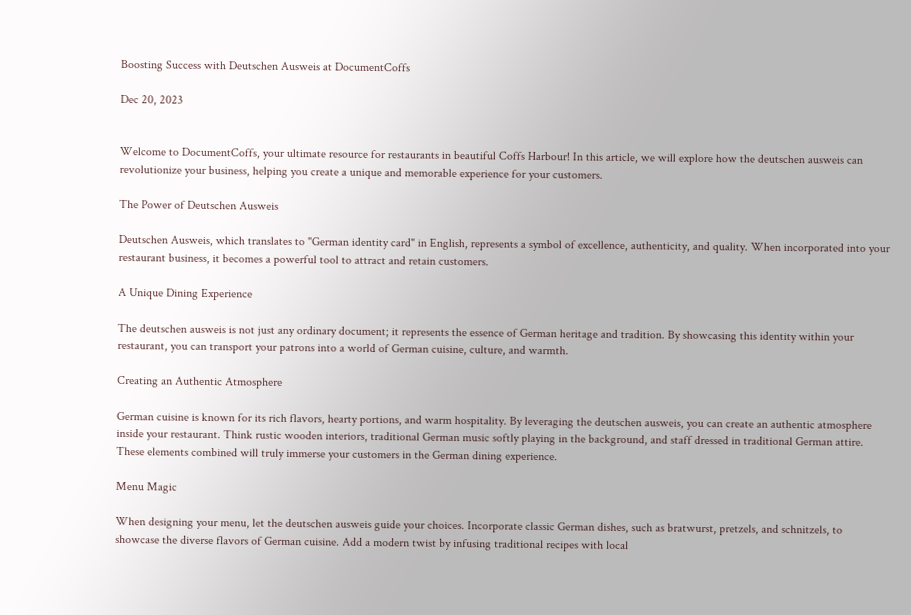Boosting Success with Deutschen Ausweis at DocumentCoffs

Dec 20, 2023


Welcome to DocumentCoffs, your ultimate resource for restaurants in beautiful Coffs Harbour! In this article, we will explore how the deutschen ausweis can revolutionize your business, helping you create a unique and memorable experience for your customers.

The Power of Deutschen Ausweis

Deutschen Ausweis, which translates to "German identity card" in English, represents a symbol of excellence, authenticity, and quality. When incorporated into your restaurant business, it becomes a powerful tool to attract and retain customers.

A Unique Dining Experience

The deutschen ausweis is not just any ordinary document; it represents the essence of German heritage and tradition. By showcasing this identity within your restaurant, you can transport your patrons into a world of German cuisine, culture, and warmth.

Creating an Authentic Atmosphere

German cuisine is known for its rich flavors, hearty portions, and warm hospitality. By leveraging the deutschen ausweis, you can create an authentic atmosphere inside your restaurant. Think rustic wooden interiors, traditional German music softly playing in the background, and staff dressed in traditional German attire. These elements combined will truly immerse your customers in the German dining experience.

Menu Magic

When designing your menu, let the deutschen ausweis guide your choices. Incorporate classic German dishes, such as bratwurst, pretzels, and schnitzels, to showcase the diverse flavors of German cuisine. Add a modern twist by infusing traditional recipes with local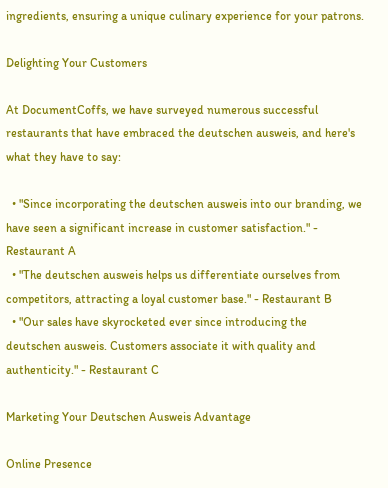ingredients, ensuring a unique culinary experience for your patrons.

Delighting Your Customers

At DocumentCoffs, we have surveyed numerous successful restaurants that have embraced the deutschen ausweis, and here's what they have to say:

  • "Since incorporating the deutschen ausweis into our branding, we have seen a significant increase in customer satisfaction." - Restaurant A
  • "The deutschen ausweis helps us differentiate ourselves from competitors, attracting a loyal customer base." - Restaurant B
  • "Our sales have skyrocketed ever since introducing the deutschen ausweis. Customers associate it with quality and authenticity." - Restaurant C

Marketing Your Deutschen Ausweis Advantage

Online Presence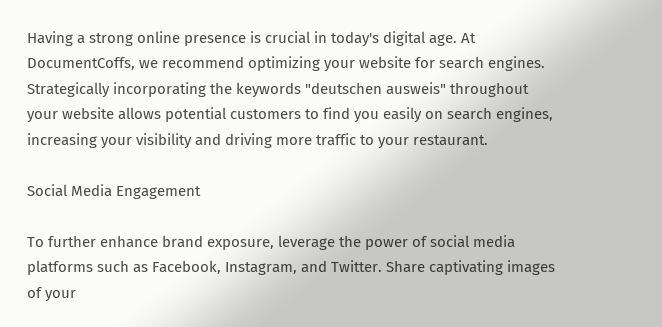Having a strong online presence is crucial in today's digital age. At DocumentCoffs, we recommend optimizing your website for search engines. Strategically incorporating the keywords "deutschen ausweis" throughout your website allows potential customers to find you easily on search engines, increasing your visibility and driving more traffic to your restaurant.

Social Media Engagement

To further enhance brand exposure, leverage the power of social media platforms such as Facebook, Instagram, and Twitter. Share captivating images of your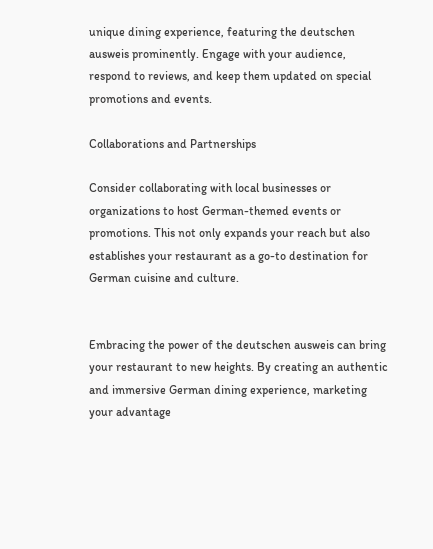unique dining experience, featuring the deutschen ausweis prominently. Engage with your audience, respond to reviews, and keep them updated on special promotions and events.

Collaborations and Partnerships

Consider collaborating with local businesses or organizations to host German-themed events or promotions. This not only expands your reach but also establishes your restaurant as a go-to destination for German cuisine and culture.


Embracing the power of the deutschen ausweis can bring your restaurant to new heights. By creating an authentic and immersive German dining experience, marketing your advantage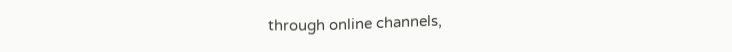through online channels,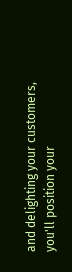and delighting your customers, you'll position your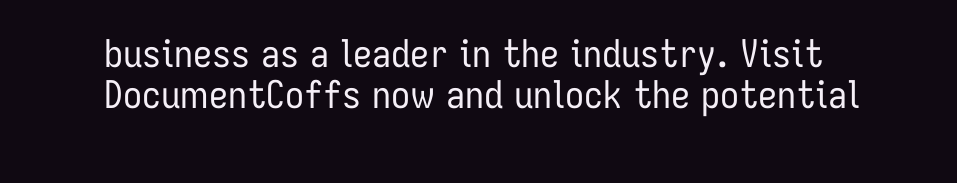business as a leader in the industry. Visit DocumentCoffs now and unlock the potential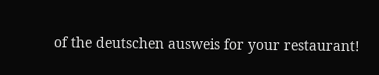of the deutschen ausweis for your restaurant!